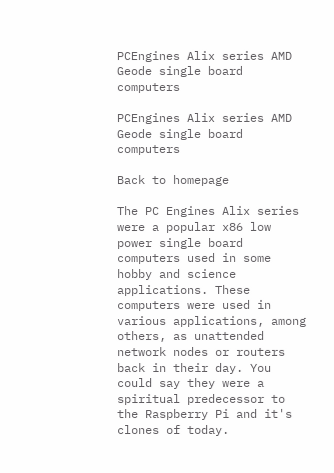PCEngines Alix series AMD Geode single board computers

PCEngines Alix series AMD Geode single board computers

Back to homepage

The PC Engines Alix series were a popular x86 low power single board computers used in some hobby and science applications. These computers were used in various applications, among others, as unattended network nodes or routers back in their day. You could say they were a spiritual predecessor to the Raspberry Pi and it's clones of today.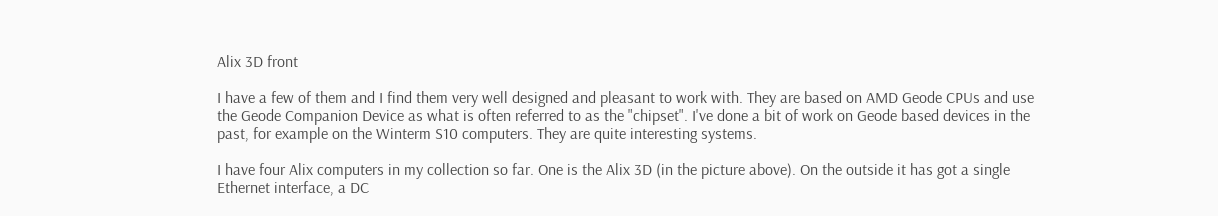Alix 3D front

I have a few of them and I find them very well designed and pleasant to work with. They are based on AMD Geode CPUs and use the Geode Companion Device as what is often referred to as the "chipset". I've done a bit of work on Geode based devices in the past, for example on the Winterm S10 computers. They are quite interesting systems.

I have four Alix computers in my collection so far. One is the Alix 3D (in the picture above). On the outside it has got a single Ethernet interface, a DC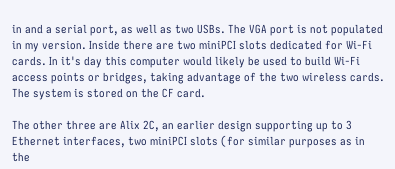in and a serial port, as well as two USBs. The VGA port is not populated in my version. Inside there are two miniPCI slots dedicated for Wi-Fi cards. In it's day this computer would likely be used to build Wi-Fi access points or bridges, taking advantage of the two wireless cards. The system is stored on the CF card.

The other three are Alix 2C, an earlier design supporting up to 3 Ethernet interfaces, two miniPCI slots (for similar purposes as in the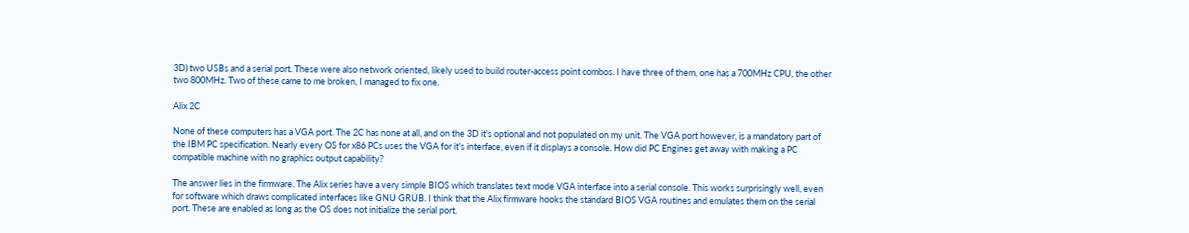3D) two USBs and a serial port. These were also network oriented, likely used to build router-access point combos. I have three of them, one has a 700MHz CPU, the other two 800MHz. Two of these came to me broken, I managed to fix one.

Alix 2C

None of these computers has a VGA port. The 2C has none at all, and on the 3D it's optional and not populated on my unit. The VGA port however, is a mandatory part of the IBM PC specification. Nearly every OS for x86 PCs uses the VGA for it's interface, even if it displays a console. How did PC Engines get away with making a PC compatible machine with no graphics output capability?

The answer lies in the firmware. The Alix series have a very simple BIOS which translates text mode VGA interface into a serial console. This works surprisingly well, even for software which draws complicated interfaces like GNU GRUB. I think that the Alix firmware hooks the standard BIOS VGA routines and emulates them on the serial port. These are enabled as long as the OS does not initialize the serial port.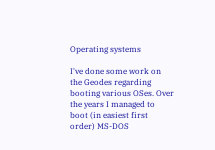Operating systems

I've done some work on the Geodes regarding booting various OSes. Over the years I managed to boot (in easiest first order) MS-DOS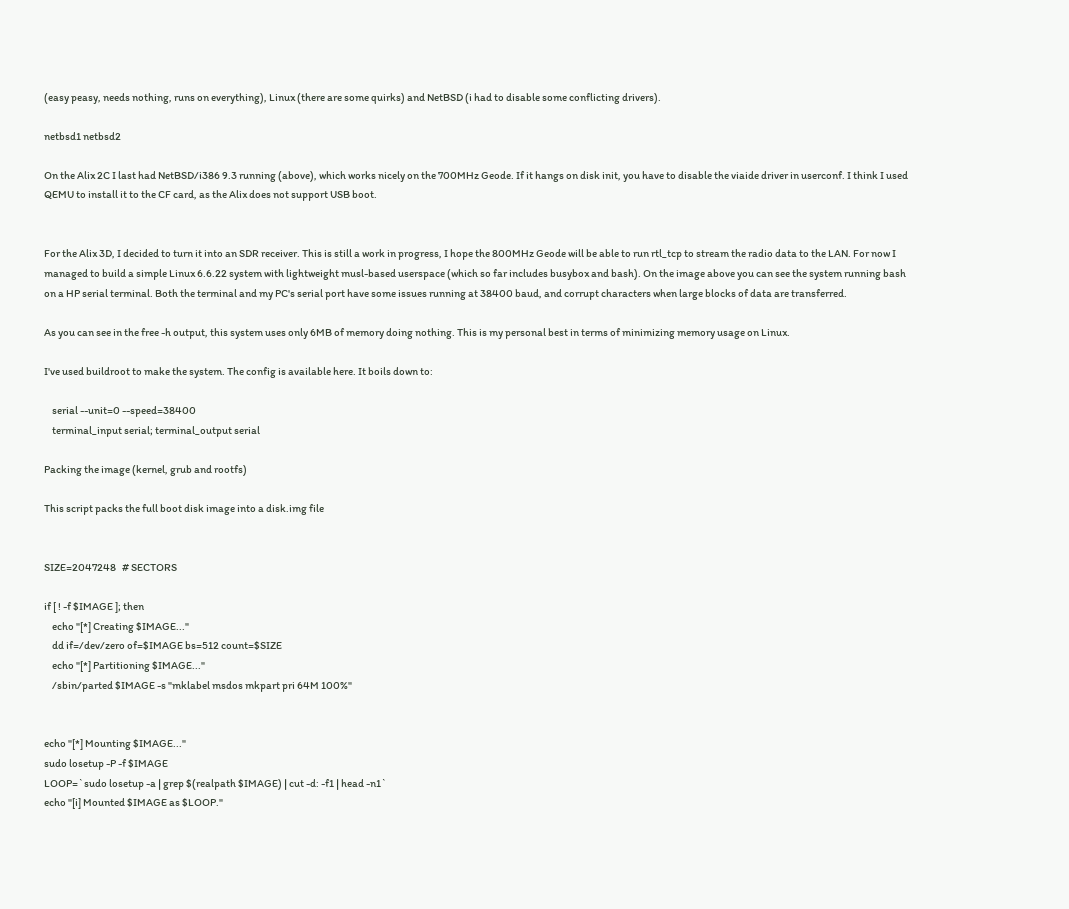(easy peasy, needs nothing, runs on everything), Linux (there are some quirks) and NetBSD (i had to disable some conflicting drivers).

netbsd1 netbsd2

On the Alix 2C I last had NetBSD/i386 9.3 running (above), which works nicely on the 700MHz Geode. If it hangs on disk init, you have to disable the viaide driver in userconf. I think I used QEMU to install it to the CF card, as the Alix does not support USB boot.


For the Alix 3D, I decided to turn it into an SDR receiver. This is still a work in progress, I hope the 800MHz Geode will be able to run rtl_tcp to stream the radio data to the LAN. For now I managed to build a simple Linux 6.6.22 system with lightweight musl-based userspace (which so far includes busybox and bash). On the image above you can see the system running bash on a HP serial terminal. Both the terminal and my PC's serial port have some issues running at 38400 baud, and corrupt characters when large blocks of data are transferred.

As you can see in the free -h output, this system uses only 6MB of memory doing nothing. This is my personal best in terms of minimizing memory usage on Linux.

I've used buildroot to make the system. The config is available here. It boils down to:

    serial --unit=0 --speed=38400
    terminal_input serial; terminal_output serial

Packing the image (kernel, grub and rootfs)

This script packs the full boot disk image into a disk.img file


SIZE=2047248   # SECTORS

if [ ! -f $IMAGE ]; then
    echo "[*] Creating $IMAGE..."
    dd if=/dev/zero of=$IMAGE bs=512 count=$SIZE
    echo "[*] Partitioning $IMAGE..."
    /sbin/parted $IMAGE -s "mklabel msdos mkpart pri 64M 100%"


echo "[*] Mounting $IMAGE..."
sudo losetup -P -f $IMAGE
LOOP=`sudo losetup -a | grep $(realpath $IMAGE) | cut -d: -f1 | head -n1`
echo "[i] Mounted $IMAGE as $LOOP."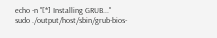echo -n "[*] Installing GRUB..."
sudo ./output/host/sbin/grub-bios-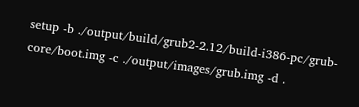setup -b ./output/build/grub2-2.12/build-i386-pc/grub-core/boot.img -c ./output/images/grub.img -d .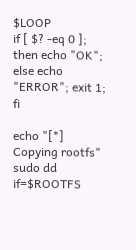$LOOP
if [ $? -eq 0 ]; then echo "OK"; else echo "ERROR"; exit 1; fi

echo "[*] Copying rootfs"
sudo dd if=$ROOTFS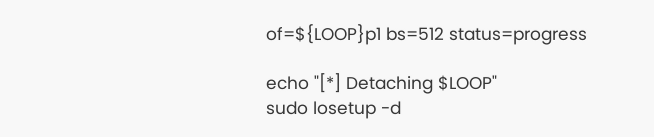of=${LOOP}p1 bs=512 status=progress

echo "[*] Detaching $LOOP"
sudo losetup -d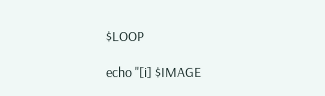$LOOP

echo "[i] $IMAGE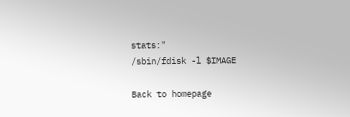stats:"
/sbin/fdisk -l $IMAGE

Back to homepage